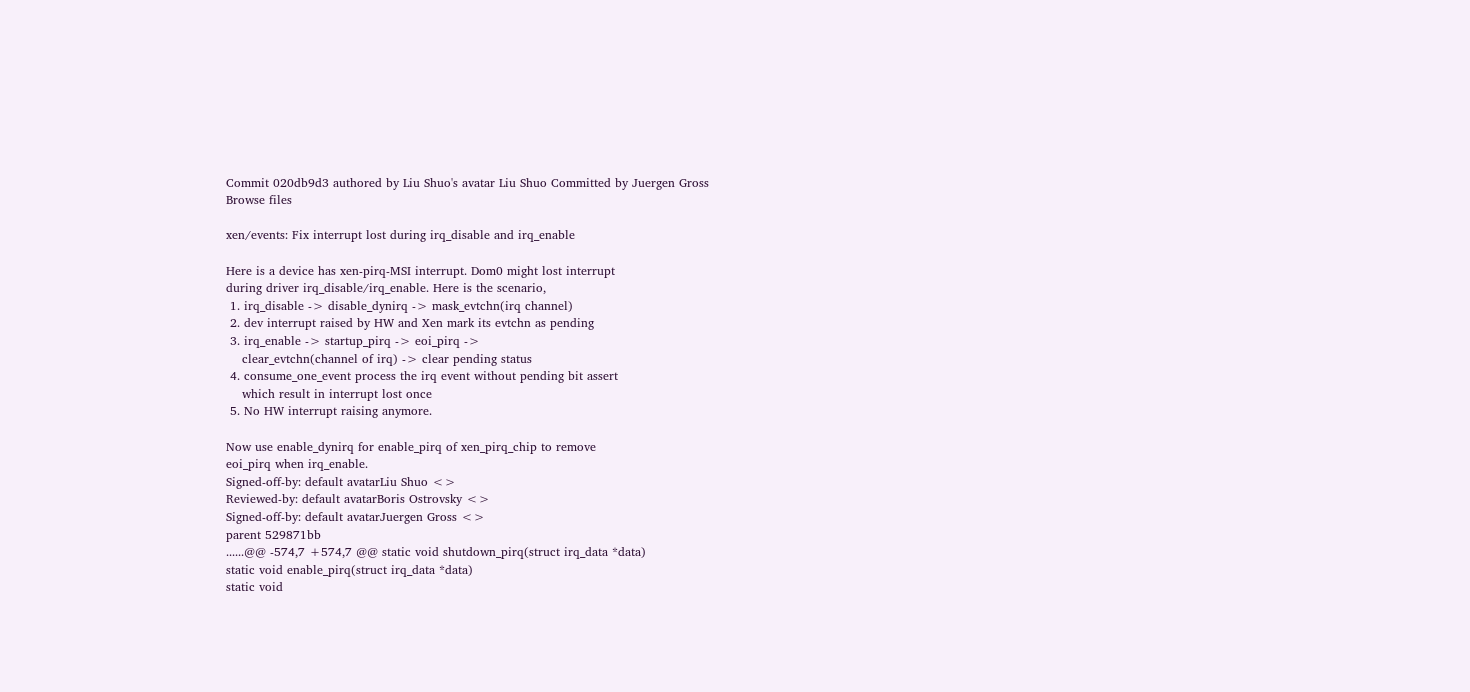Commit 020db9d3 authored by Liu Shuo's avatar Liu Shuo Committed by Juergen Gross
Browse files

xen/events: Fix interrupt lost during irq_disable and irq_enable

Here is a device has xen-pirq-MSI interrupt. Dom0 might lost interrupt
during driver irq_disable/irq_enable. Here is the scenario,
 1. irq_disable -> disable_dynirq -> mask_evtchn(irq channel)
 2. dev interrupt raised by HW and Xen mark its evtchn as pending
 3. irq_enable -> startup_pirq -> eoi_pirq ->
    clear_evtchn(channel of irq) -> clear pending status
 4. consume_one_event process the irq event without pending bit assert
    which result in interrupt lost once
 5. No HW interrupt raising anymore.

Now use enable_dynirq for enable_pirq of xen_pirq_chip to remove
eoi_pirq when irq_enable.
Signed-off-by: default avatarLiu Shuo <>
Reviewed-by: default avatarBoris Ostrovsky <>
Signed-off-by: default avatarJuergen Gross <>
parent 529871bb
......@@ -574,7 +574,7 @@ static void shutdown_pirq(struct irq_data *data)
static void enable_pirq(struct irq_data *data)
static void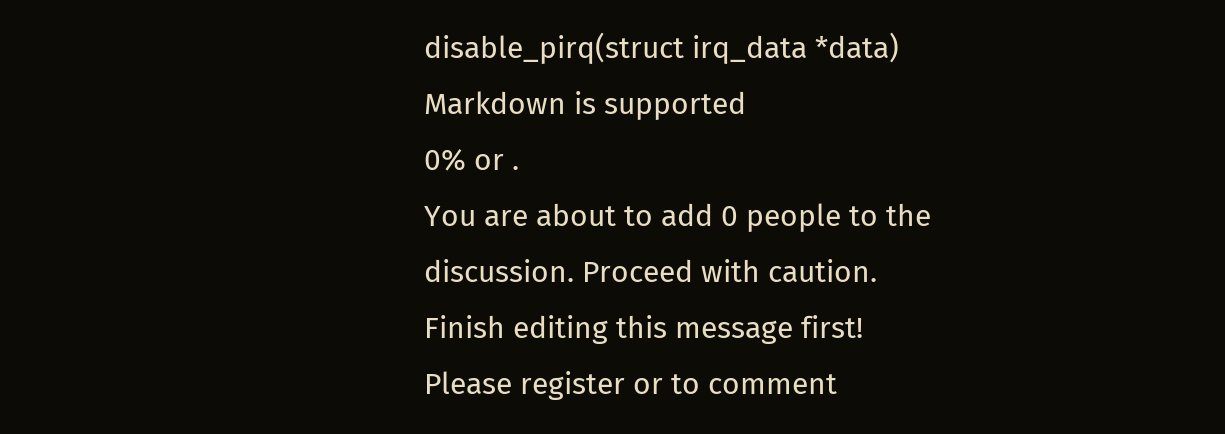disable_pirq(struct irq_data *data)
Markdown is supported
0% or .
You are about to add 0 people to the discussion. Proceed with caution.
Finish editing this message first!
Please register or to comment